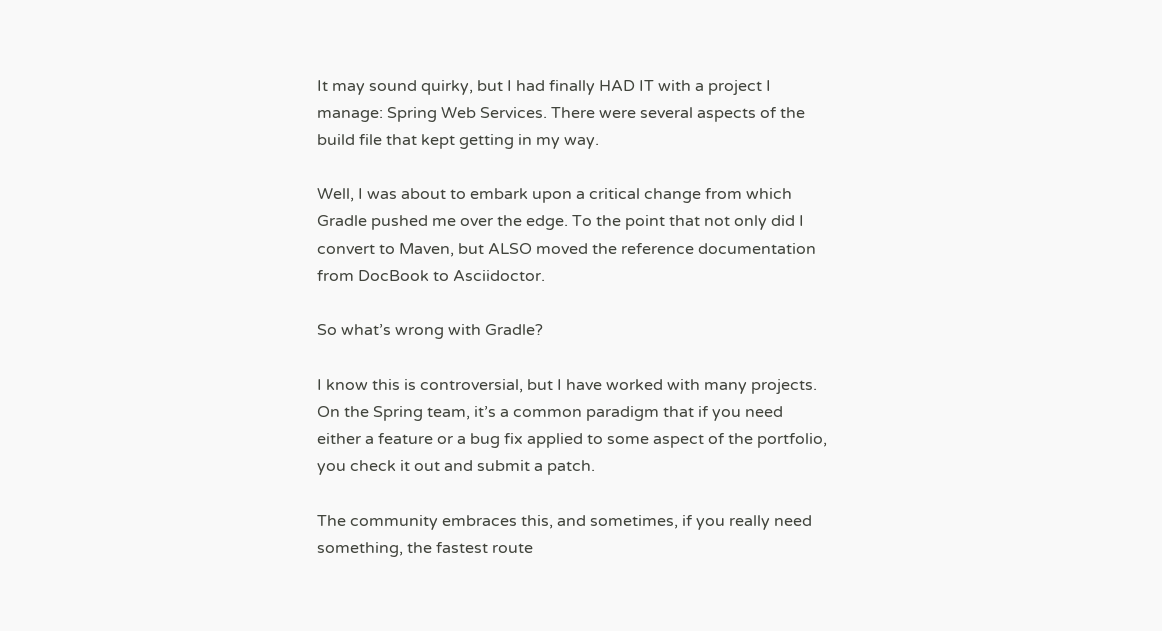It may sound quirky, but I had finally HAD IT with a project I manage: Spring Web Services. There were several aspects of the build file that kept getting in my way.

Well, I was about to embark upon a critical change from which Gradle pushed me over the edge. To the point that not only did I convert to Maven, but ALSO moved the reference documentation from DocBook to Asciidoctor.

So what’s wrong with Gradle?

I know this is controversial, but I have worked with many projects. On the Spring team, it’s a common paradigm that if you need either a feature or a bug fix applied to some aspect of the portfolio, you check it out and submit a patch.

The community embraces this, and sometimes, if you really need something, the fastest route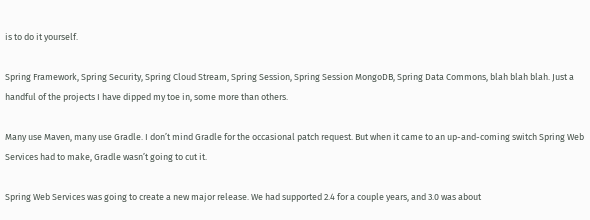is to do it yourself.

Spring Framework, Spring Security, Spring Cloud Stream, Spring Session, Spring Session MongoDB, Spring Data Commons, blah blah blah. Just a handful of the projects I have dipped my toe in, some more than others.

Many use Maven, many use Gradle. I don’t mind Gradle for the occasional patch request. But when it came to an up-and-coming switch Spring Web Services had to make, Gradle wasn’t going to cut it.

Spring Web Services was going to create a new major release. We had supported 2.4 for a couple years, and 3.0 was about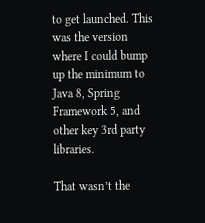to get launched. This was the version where I could bump up the minimum to Java 8, Spring Framework 5, and other key 3rd party libraries.

That wasn’t the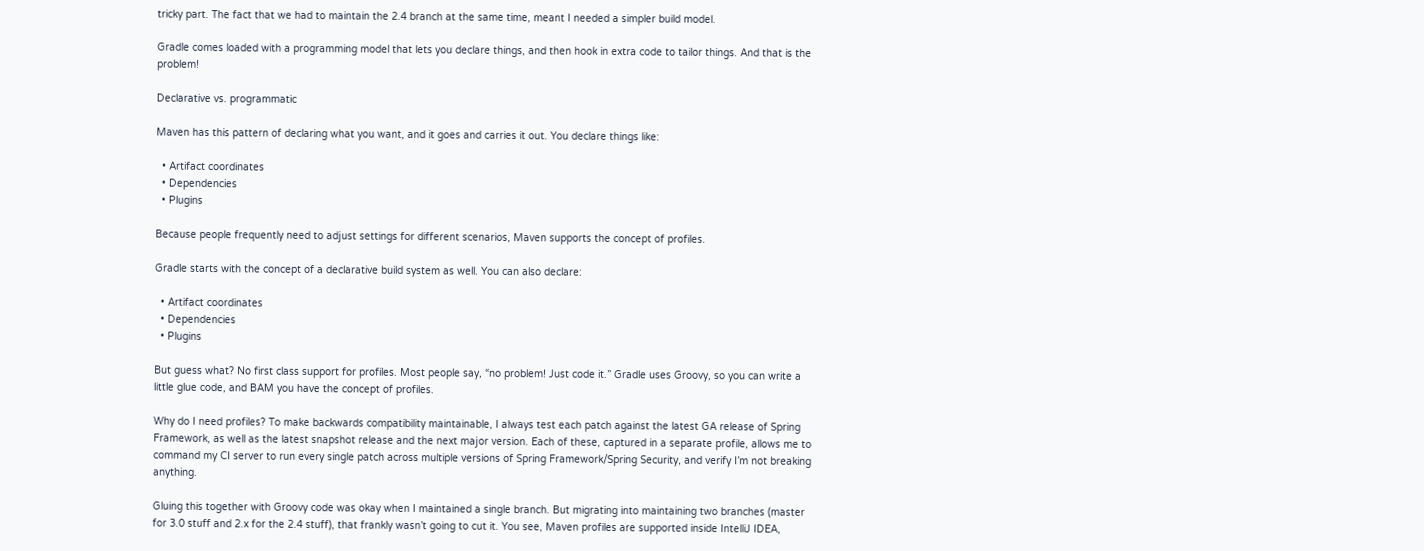tricky part. The fact that we had to maintain the 2.4 branch at the same time, meant I needed a simpler build model.

Gradle comes loaded with a programming model that lets you declare things, and then hook in extra code to tailor things. And that is the problem!

Declarative vs. programmatic

Maven has this pattern of declaring what you want, and it goes and carries it out. You declare things like:

  • Artifact coordinates
  • Dependencies
  • Plugins

Because people frequently need to adjust settings for different scenarios, Maven supports the concept of profiles.

Gradle starts with the concept of a declarative build system as well. You can also declare:

  • Artifact coordinates
  • Dependencies
  • Plugins

But guess what? No first class support for profiles. Most people say, “no problem! Just code it.” Gradle uses Groovy, so you can write a little glue code, and BAM you have the concept of profiles.

Why do I need profiles? To make backwards compatibility maintainable, I always test each patch against the latest GA release of Spring Framework, as well as the latest snapshot release and the next major version. Each of these, captured in a separate profile, allows me to command my CI server to run every single patch across multiple versions of Spring Framework/Spring Security, and verify I’m not breaking anything.

Gluing this together with Groovy code was okay when I maintained a single branch. But migrating into maintaining two branches (master for 3.0 stuff and 2.x for the 2.4 stuff), that frankly wasn’t going to cut it. You see, Maven profiles are supported inside IntelliJ IDEA,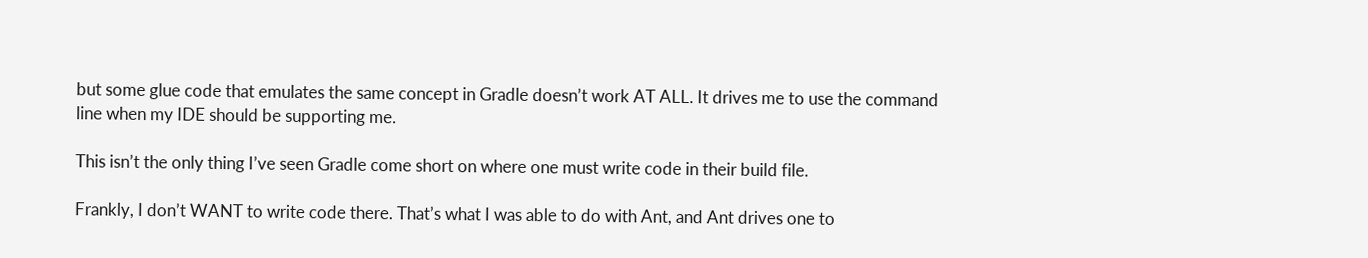but some glue code that emulates the same concept in Gradle doesn’t work AT ALL. It drives me to use the command line when my IDE should be supporting me.

This isn’t the only thing I’ve seen Gradle come short on where one must write code in their build file.

Frankly, I don’t WANT to write code there. That’s what I was able to do with Ant, and Ant drives one to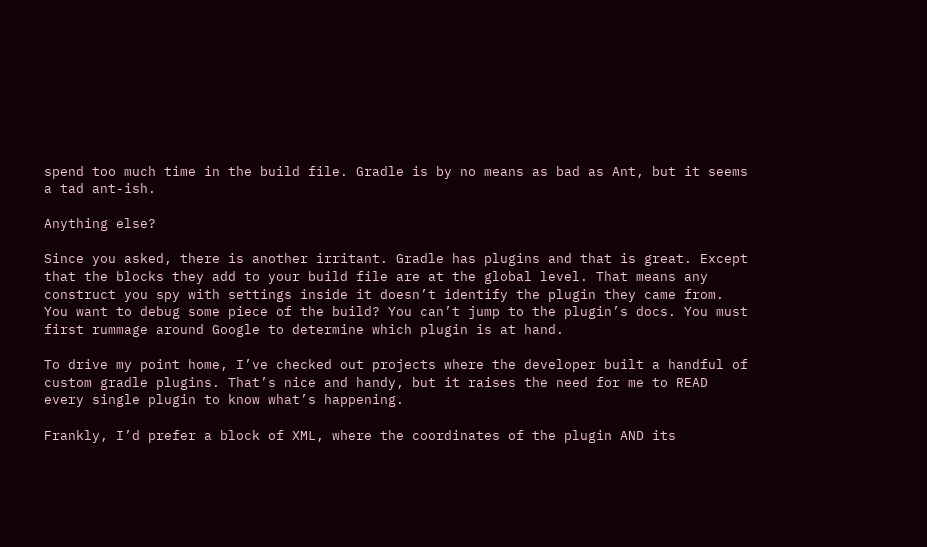spend too much time in the build file. Gradle is by no means as bad as Ant, but it seems a tad ant-ish.

Anything else?

Since you asked, there is another irritant. Gradle has plugins and that is great. Except that the blocks they add to your build file are at the global level. That means any construct you spy with settings inside it doesn’t identify the plugin they came from. You want to debug some piece of the build? You can’t jump to the plugin’s docs. You must first rummage around Google to determine which plugin is at hand.

To drive my point home, I’ve checked out projects where the developer built a handful of custom gradle plugins. That’s nice and handy, but it raises the need for me to READ every single plugin to know what’s happening.

Frankly, I’d prefer a block of XML, where the coordinates of the plugin AND its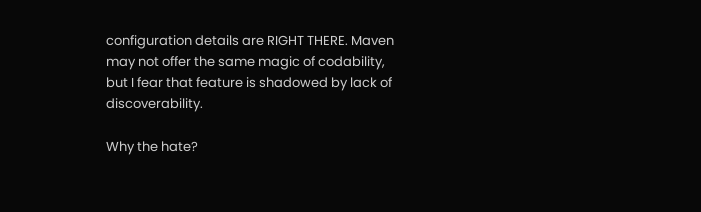configuration details are RIGHT THERE. Maven may not offer the same magic of codability, but I fear that feature is shadowed by lack of discoverability.

Why the hate?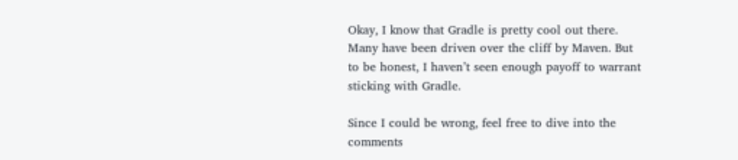Okay, I know that Gradle is pretty cool out there. Many have been driven over the cliff by Maven. But to be honest, I haven’t seen enough payoff to warrant sticking with Gradle.

Since I could be wrong, feel free to dive into the comments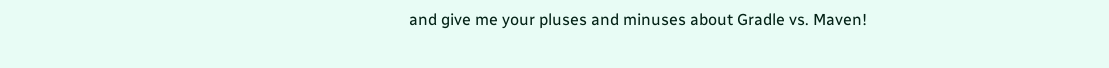and give me your pluses and minuses about Gradle vs. Maven!